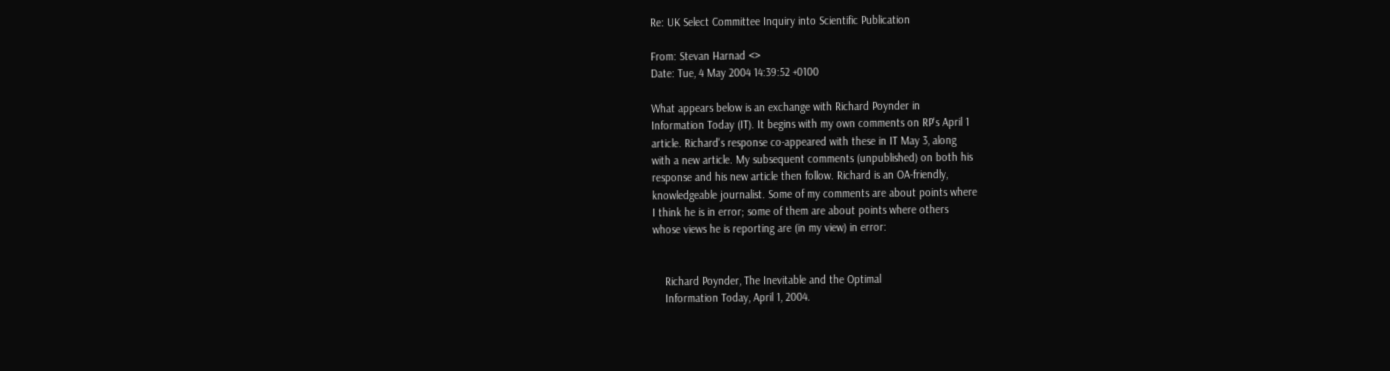Re: UK Select Committee Inquiry into Scientific Publication

From: Stevan Harnad <>
Date: Tue, 4 May 2004 14:39:52 +0100

What appears below is an exchange with Richard Poynder in
Information Today (IT). It begins with my own comments on RP's April 1
article. Richard's response co-appeared with these in IT May 3, along
with a new article. My subsequent comments (unpublished) on both his
response and his new article then follow. Richard is an OA-friendly,
knowledgeable journalist. Some of my comments are about points where
I think he is in error; some of them are about points where others
whose views he is reporting are (in my view) in error:


    Richard Poynder, The Inevitable and the Optimal
    Information Today, April 1, 2004.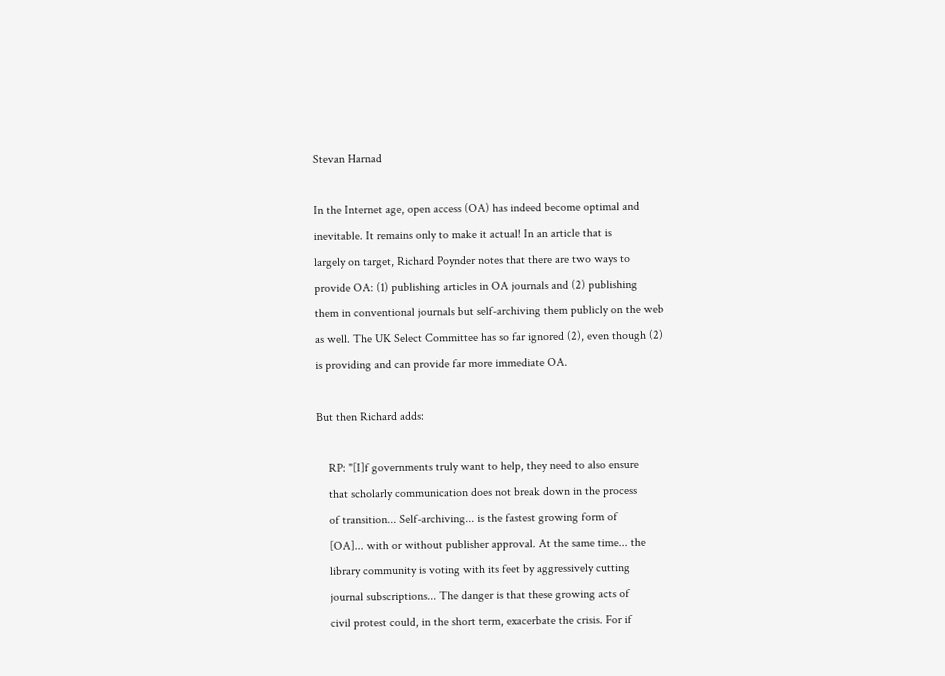Stevan Harnad

In the Internet age, open access (OA) has indeed become optimal and
inevitable. It remains only to make it actual! In an article that is
largely on target, Richard Poynder notes that there are two ways to
provide OA: (1) publishing articles in OA journals and (2) publishing
them in conventional journals but self-archiving them publicly on the web
as well. The UK Select Committee has so far ignored (2), even though (2)
is providing and can provide far more immediate OA.

But then Richard adds:

    RP: "[I]f governments truly want to help, they need to also ensure
    that scholarly communication does not break down in the process
    of transition... Self-archiving... is the fastest growing form of
    [OA]... with or without publisher approval. At the same time... the
    library community is voting with its feet by aggressively cutting
    journal subscriptions... The danger is that these growing acts of
    civil protest could, in the short term, exacerbate the crisis. For if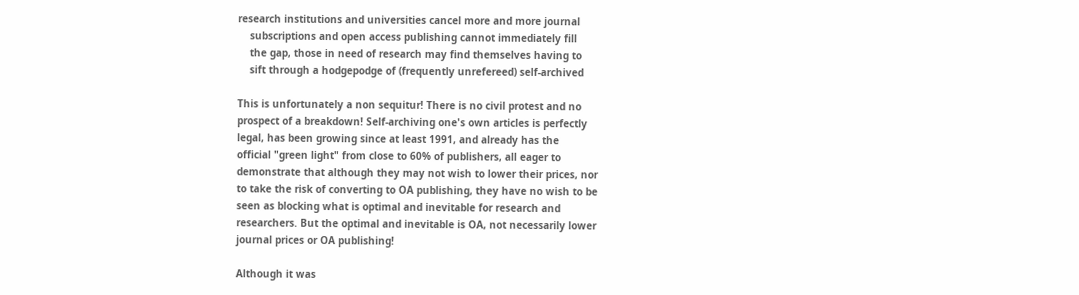research institutions and universities cancel more and more journal
    subscriptions and open access publishing cannot immediately fill
    the gap, those in need of research may find themselves having to
    sift through a hodgepodge of (frequently unrefereed) self-archived

This is unfortunately a non sequitur! There is no civil protest and no
prospect of a breakdown! Self-archiving one's own articles is perfectly
legal, has been growing since at least 1991, and already has the
official "green light" from close to 60% of publishers, all eager to
demonstrate that although they may not wish to lower their prices, nor
to take the risk of converting to OA publishing, they have no wish to be
seen as blocking what is optimal and inevitable for research and
researchers. But the optimal and inevitable is OA, not necessarily lower
journal prices or OA publishing!

Although it was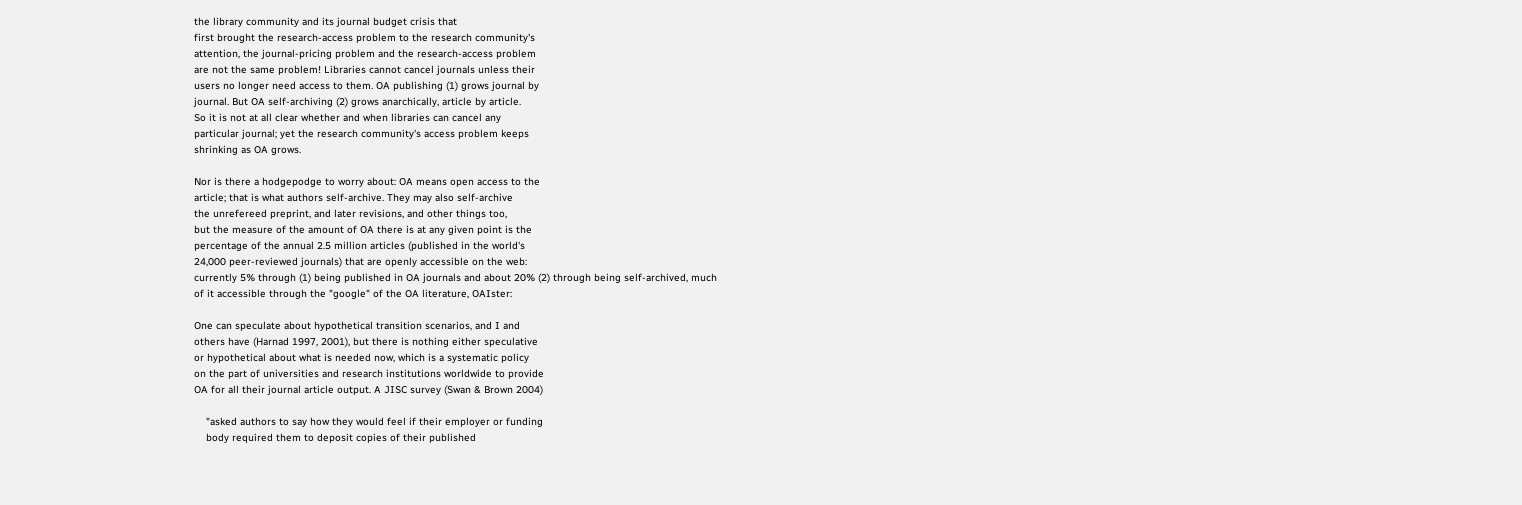the library community and its journal budget crisis that
first brought the research-access problem to the research community's
attention, the journal-pricing problem and the research-access problem
are not the same problem! Libraries cannot cancel journals unless their
users no longer need access to them. OA publishing (1) grows journal by
journal. But OA self-archiving (2) grows anarchically, article by article.
So it is not at all clear whether and when libraries can cancel any
particular journal; yet the research community's access problem keeps
shrinking as OA grows.

Nor is there a hodgepodge to worry about: OA means open access to the
article; that is what authors self-archive. They may also self-archive
the unrefereed preprint, and later revisions, and other things too,
but the measure of the amount of OA there is at any given point is the
percentage of the annual 2.5 million articles (published in the world's
24,000 peer-reviewed journals) that are openly accessible on the web:
currently 5% through (1) being published in OA journals and about 20% (2) through being self-archived, much
of it accessible through the "google" of the OA literature, OAIster:

One can speculate about hypothetical transition scenarios, and I and
others have (Harnad 1997, 2001), but there is nothing either speculative
or hypothetical about what is needed now, which is a systematic policy
on the part of universities and research institutions worldwide to provide
OA for all their journal article output. A JISC survey (Swan & Brown 2004)

    "asked authors to say how they would feel if their employer or funding
    body required them to deposit copies of their published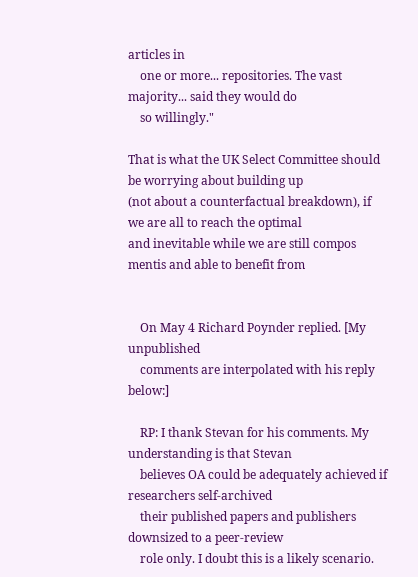articles in
    one or more... repositories. The vast majority... said they would do
    so willingly."

That is what the UK Select Committee should be worrying about building up
(not about a counterfactual breakdown), if we are all to reach the optimal
and inevitable while we are still compos mentis and able to benefit from


    On May 4 Richard Poynder replied. [My unpublished
    comments are interpolated with his reply below:]

    RP: I thank Stevan for his comments. My understanding is that Stevan
    believes OA could be adequately achieved if researchers self-archived
    their published papers and publishers downsized to a peer-review
    role only. I doubt this is a likely scenario.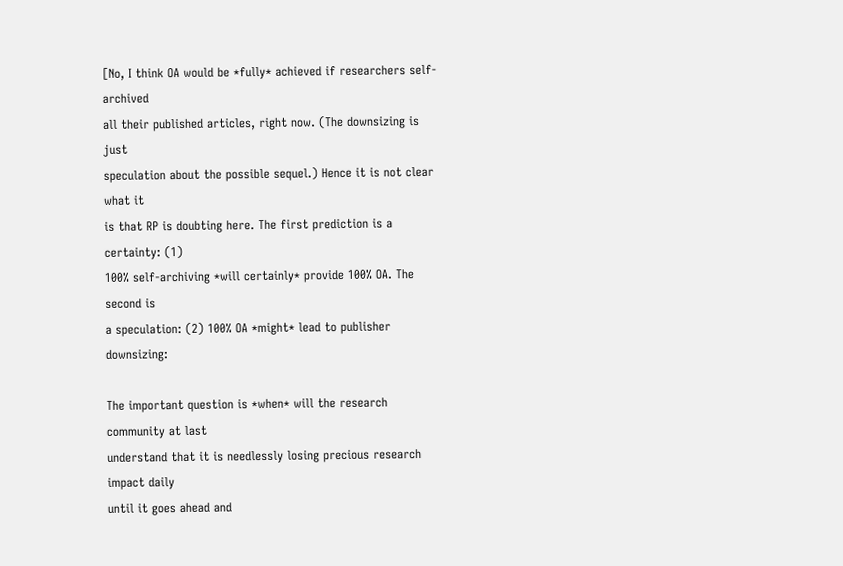[No, I think OA would be *fully* achieved if researchers self-archived
all their published articles, right now. (The downsizing is just
speculation about the possible sequel.) Hence it is not clear what it
is that RP is doubting here. The first prediction is a certainty: (1)
100% self-archiving *will certainly* provide 100% OA. The second is
a speculation: (2) 100% OA *might* lead to publisher downsizing:

The important question is *when* will the research community at last
understand that it is needlessly losing precious research impact daily
until it goes ahead and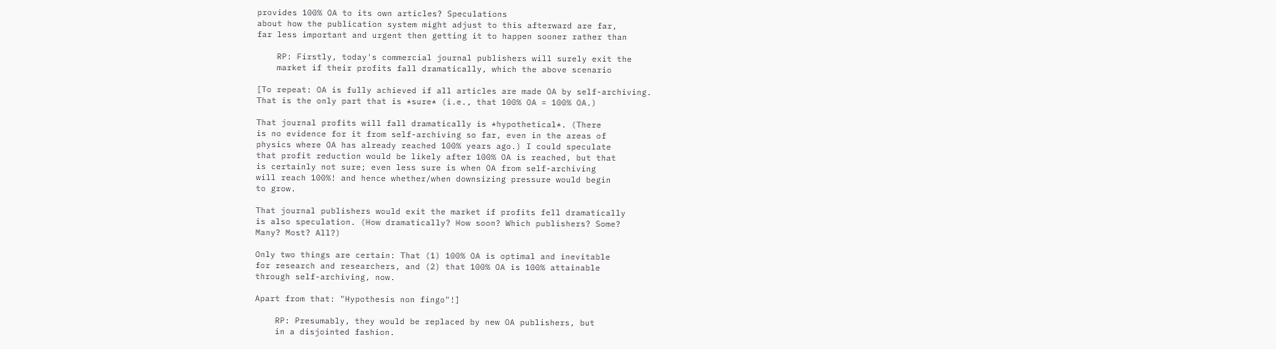provides 100% OA to its own articles? Speculations
about how the publication system might adjust to this afterward are far,
far less important and urgent then getting it to happen sooner rather than

    RP: Firstly, today's commercial journal publishers will surely exit the
    market if their profits fall dramatically, which the above scenario

[To repeat: OA is fully achieved if all articles are made OA by self-archiving.
That is the only part that is *sure* (i.e., that 100% OA = 100% OA.)

That journal profits will fall dramatically is *hypothetical*. (There
is no evidence for it from self-archiving so far, even in the areas of
physics where OA has already reached 100% years ago.) I could speculate
that profit reduction would be likely after 100% OA is reached, but that
is certainly not sure; even less sure is when OA from self-archiving
will reach 100%! and hence whether/when downsizing pressure would begin
to grow.

That journal publishers would exit the market if profits fell dramatically
is also speculation. (How dramatically? How soon? Which publishers? Some?
Many? Most? All?)

Only two things are certain: That (1) 100% OA is optimal and inevitable
for research and researchers, and (2) that 100% OA is 100% attainable
through self-archiving, now.

Apart from that: "Hypothesis non fingo"!]

    RP: Presumably, they would be replaced by new OA publishers, but
    in a disjointed fashion.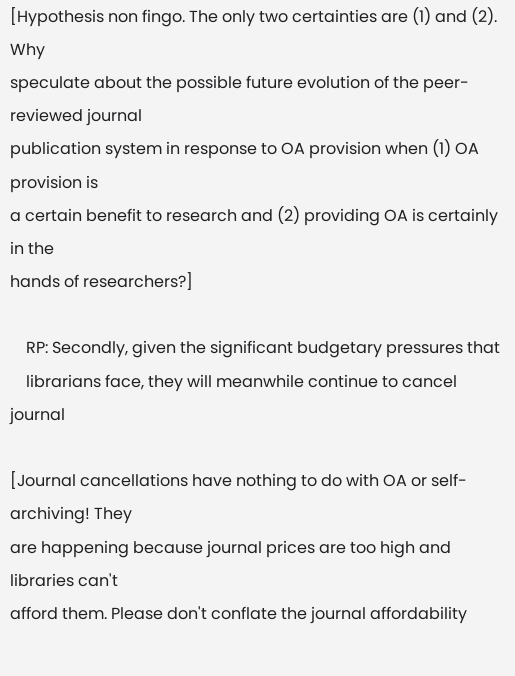[Hypothesis non fingo. The only two certainties are (1) and (2). Why
speculate about the possible future evolution of the peer-reviewed journal
publication system in response to OA provision when (1) OA provision is
a certain benefit to research and (2) providing OA is certainly in the
hands of researchers?]

    RP: Secondly, given the significant budgetary pressures that
    librarians face, they will meanwhile continue to cancel journal

[Journal cancellations have nothing to do with OA or self-archiving! They
are happening because journal prices are too high and libraries can't
afford them. Please don't conflate the journal affordability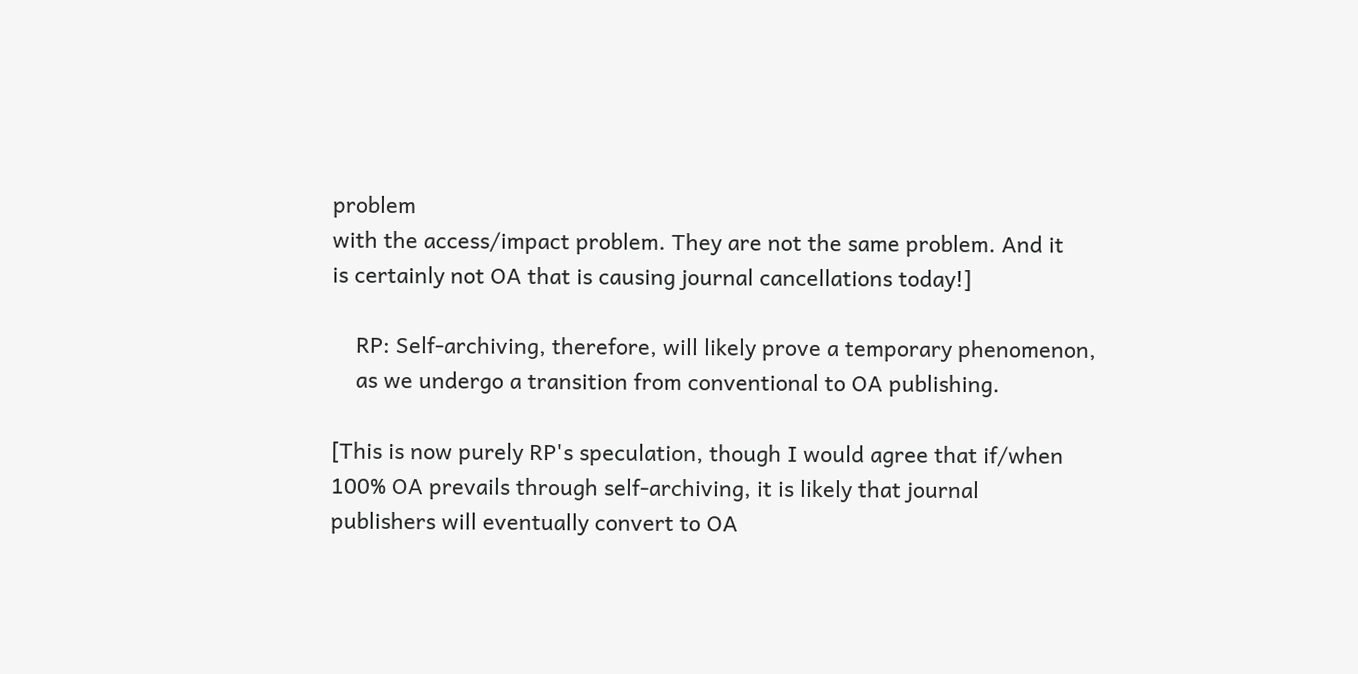problem
with the access/impact problem. They are not the same problem. And it
is certainly not OA that is causing journal cancellations today!]

    RP: Self-archiving, therefore, will likely prove a temporary phenomenon,
    as we undergo a transition from conventional to OA publishing.

[This is now purely RP's speculation, though I would agree that if/when
100% OA prevails through self-archiving, it is likely that journal
publishers will eventually convert to OA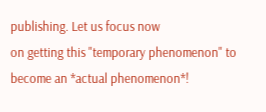publishing. Let us focus now
on getting this "temporary phenomenon" to become an *actual phenomenon*!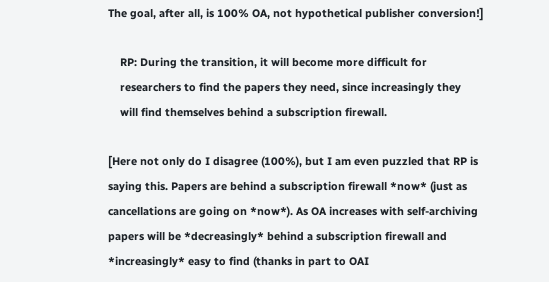The goal, after all, is 100% OA, not hypothetical publisher conversion!]

    RP: During the transition, it will become more difficult for
    researchers to find the papers they need, since increasingly they
    will find themselves behind a subscription firewall.

[Here not only do I disagree (100%), but I am even puzzled that RP is
saying this. Papers are behind a subscription firewall *now* (just as
cancellations are going on *now*). As OA increases with self-archiving
papers will be *decreasingly* behind a subscription firewall and
*increasingly* easy to find (thanks in part to OAI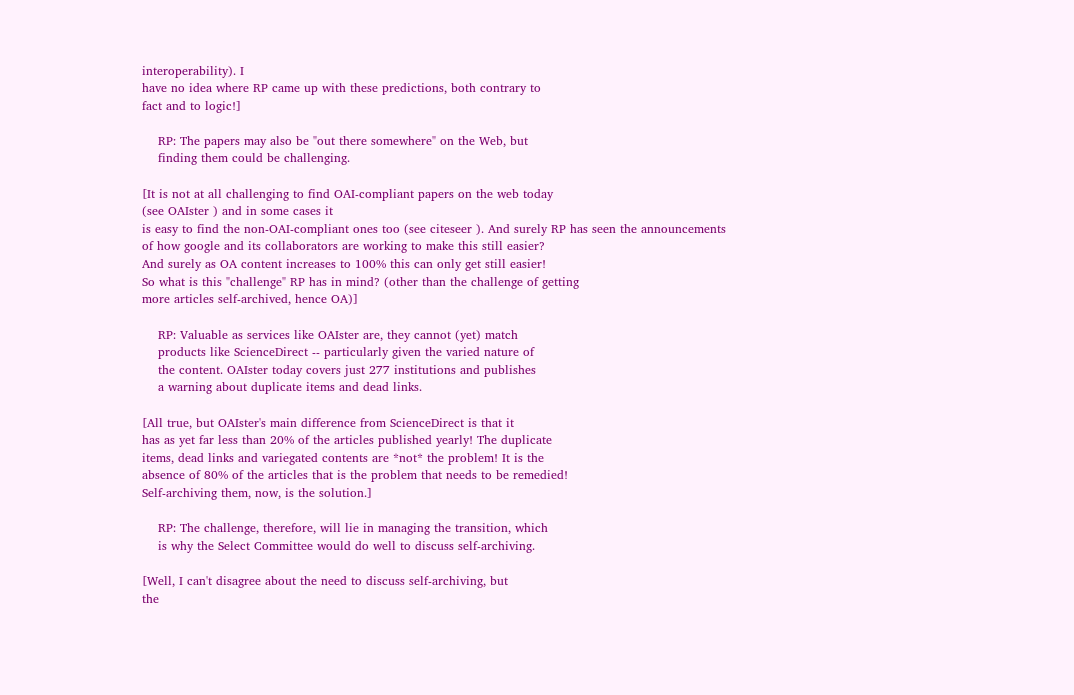interoperability). I
have no idea where RP came up with these predictions, both contrary to
fact and to logic!]

    RP: The papers may also be "out there somewhere" on the Web, but
    finding them could be challenging.

[It is not at all challenging to find OAI-compliant papers on the web today
(see OAIster ) and in some cases it
is easy to find the non-OAI-compliant ones too (see citeseer ). And surely RP has seen the announcements
of how google and its collaborators are working to make this still easier?
And surely as OA content increases to 100% this can only get still easier!
So what is this "challenge" RP has in mind? (other than the challenge of getting
more articles self-archived, hence OA)]

    RP: Valuable as services like OAIster are, they cannot (yet) match
    products like ScienceDirect -- particularly given the varied nature of
    the content. OAIster today covers just 277 institutions and publishes
    a warning about duplicate items and dead links.

[All true, but OAIster's main difference from ScienceDirect is that it
has as yet far less than 20% of the articles published yearly! The duplicate
items, dead links and variegated contents are *not* the problem! It is the
absence of 80% of the articles that is the problem that needs to be remedied!
Self-archiving them, now, is the solution.]

    RP: The challenge, therefore, will lie in managing the transition, which
    is why the Select Committee would do well to discuss self-archiving.

[Well, I can't disagree about the need to discuss self-archiving, but
the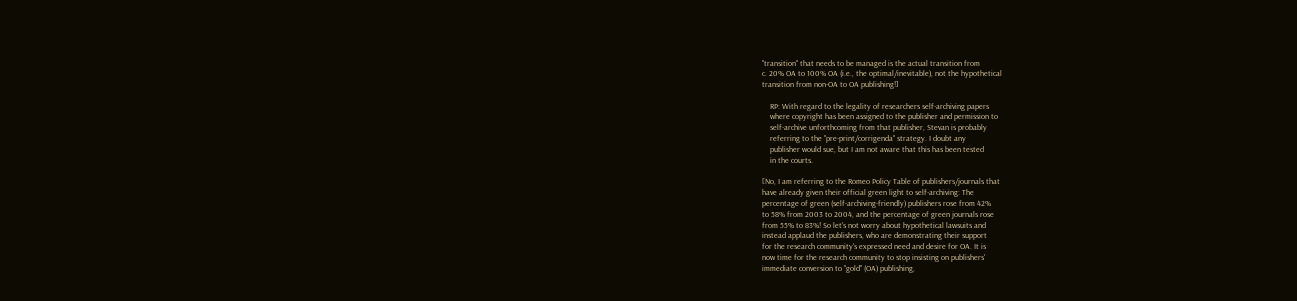"transition" that needs to be managed is the actual transition from
c. 20% OA to 100% OA (i.e., the optimal/inevitable), not the hypothetical
transition from non-OA to OA publishing!]

    RP: With regard to the legality of researchers self-archiving papers
    where copyright has been assigned to the publisher and permission to
    self-archive unforthcoming from that publisher, Stevan is probably
    referring to the "pre-print/corrigenda" strategy. I doubt any
    publisher would sue, but I am not aware that this has been tested
    in the courts.

[No, I am referring to the Romeo Policy Table of publishers/journals that
have already given their official green light to self-archiving: The
percentage of green (self-archiving-friendly) publishers rose from 42%
to 58% from 2003 to 2004, and the percentage of green journals rose
from 55% to 83%! So let's not worry about hypothetical lawsuits and
instead applaud the publishers, who are demonstrating their support
for the research community's expressed need and desire for OA. It is
now time for the research community to stop insisting on publishers'
immediate conversion to "gold" (OA) publishing,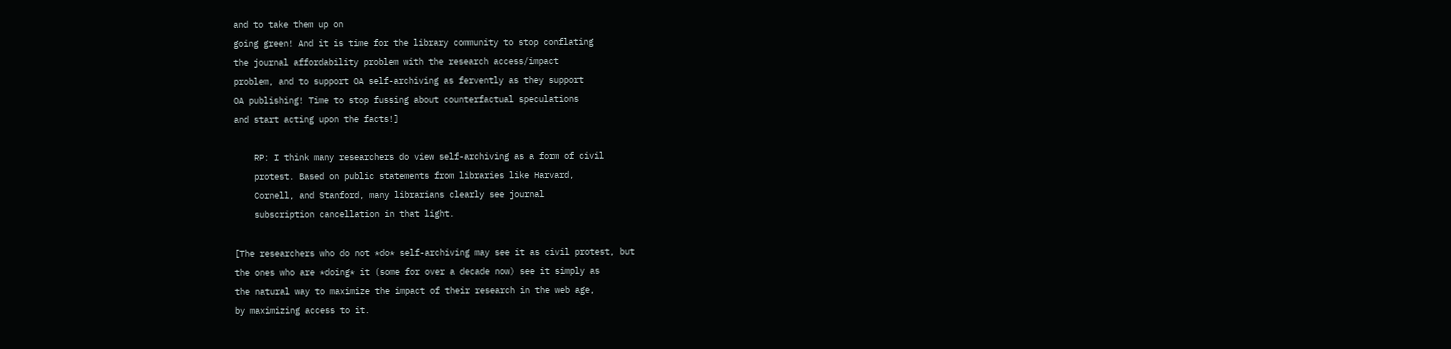and to take them up on
going green! And it is time for the library community to stop conflating
the journal affordability problem with the research access/impact
problem, and to support OA self-archiving as fervently as they support
OA publishing! Time to stop fussing about counterfactual speculations
and start acting upon the facts!]

    RP: I think many researchers do view self-archiving as a form of civil
    protest. Based on public statements from libraries like Harvard,
    Cornell, and Stanford, many librarians clearly see journal
    subscription cancellation in that light.

[The researchers who do not *do* self-archiving may see it as civil protest, but
the ones who are *doing* it (some for over a decade now) see it simply as
the natural way to maximize the impact of their research in the web age,
by maximizing access to it.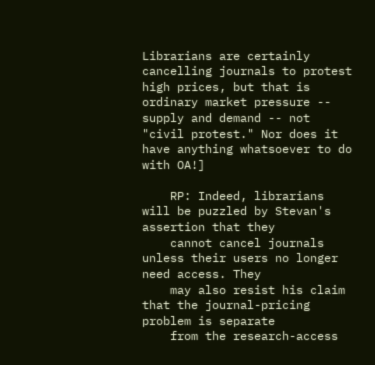Librarians are certainly cancelling journals to protest high prices, but that is
ordinary market pressure -- supply and demand -- not "civil protest." Nor does it
have anything whatsoever to do with OA!]

    RP: Indeed, librarians will be puzzled by Stevan's assertion that they
    cannot cancel journals unless their users no longer need access. They
    may also resist his claim that the journal-pricing problem is separate
    from the research-access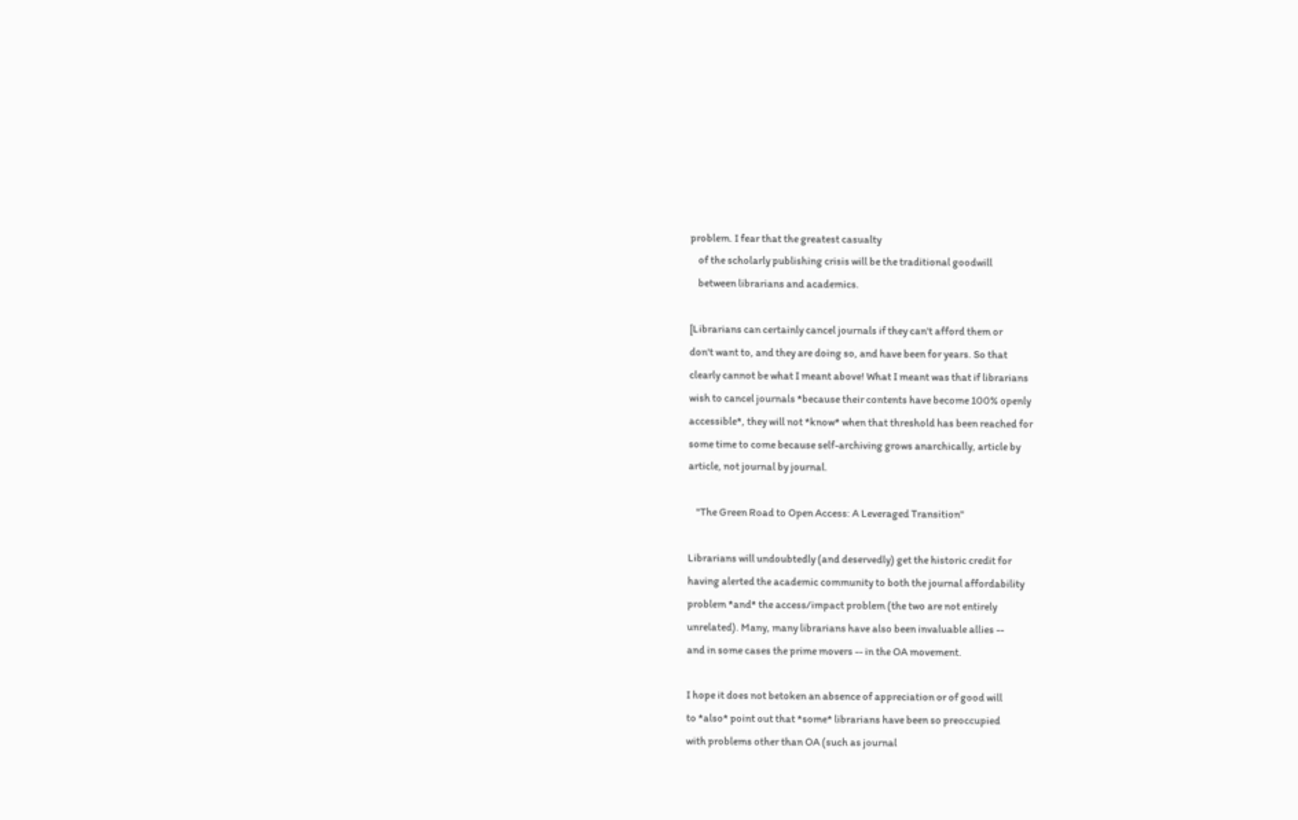problem. I fear that the greatest casualty
    of the scholarly publishing crisis will be the traditional goodwill
    between librarians and academics.

[Librarians can certainly cancel journals if they can't afford them or
don't want to, and they are doing so, and have been for years. So that
clearly cannot be what I meant above! What I meant was that if librarians
wish to cancel journals *because their contents have become 100% openly
accessible*, they will not *know* when that threshold has been reached for
some time to come because self-archiving grows anarchically, article by
article, not journal by journal.

    "The Green Road to Open Access: A Leveraged Transition"

Librarians will undoubtedly (and deservedly) get the historic credit for
having alerted the academic community to both the journal affordability
problem *and* the access/impact problem (the two are not entirely
unrelated). Many, many librarians have also been invaluable allies --
and in some cases the prime movers -- in the OA movement.

I hope it does not betoken an absence of appreciation or of good will
to *also* point out that *some* librarians have been so preoccupied
with problems other than OA (such as journal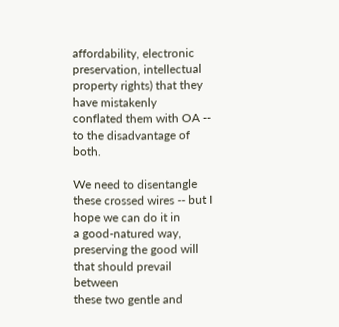affordability, electronic
preservation, intellectual property rights) that they have mistakenly
conflated them with OA -- to the disadvantage of both.

We need to disentangle these crossed wires -- but I hope we can do it in
a good-natured way, preserving the good will that should prevail between
these two gentle and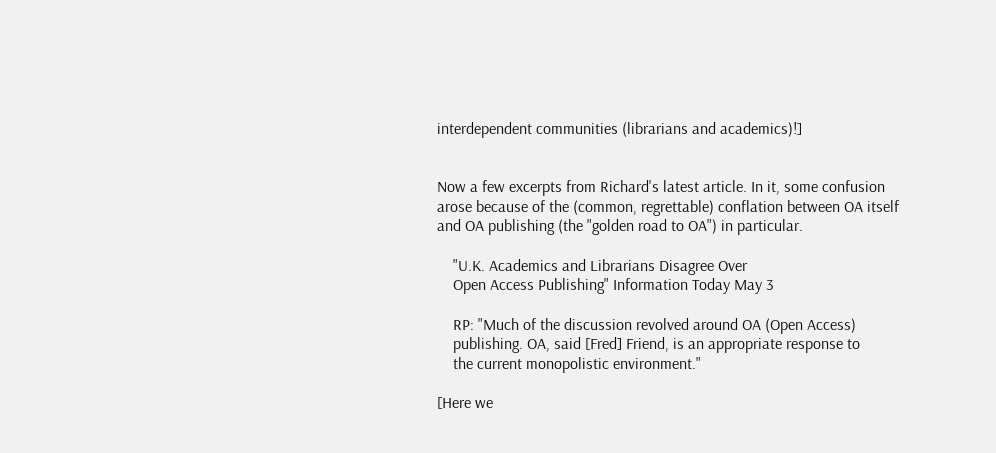interdependent communities (librarians and academics)!]


Now a few excerpts from Richard's latest article. In it, some confusion
arose because of the (common, regrettable) conflation between OA itself
and OA publishing (the "golden road to OA") in particular.

    "U.K. Academics and Librarians Disagree Over
    Open Access Publishing" Information Today May 3

    RP: "Much of the discussion revolved around OA (Open Access)
    publishing. OA, said [Fred] Friend, is an appropriate response to
    the current monopolistic environment."

[Here we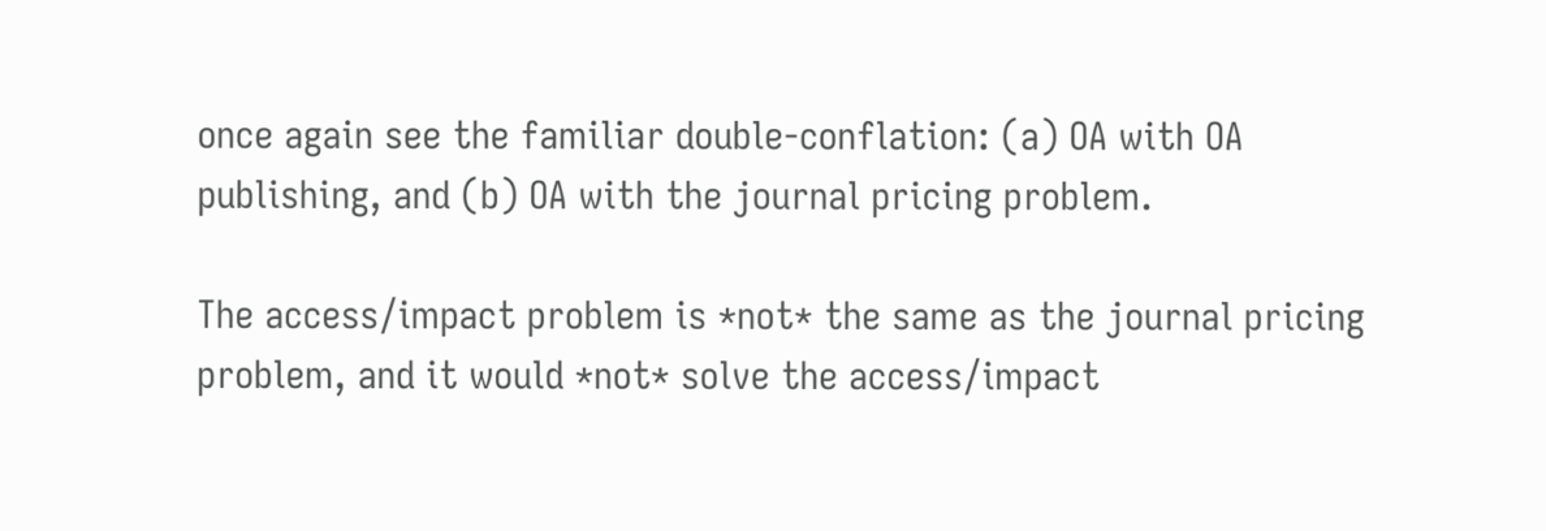once again see the familiar double-conflation: (a) OA with OA
publishing, and (b) OA with the journal pricing problem.

The access/impact problem is *not* the same as the journal pricing
problem, and it would *not* solve the access/impact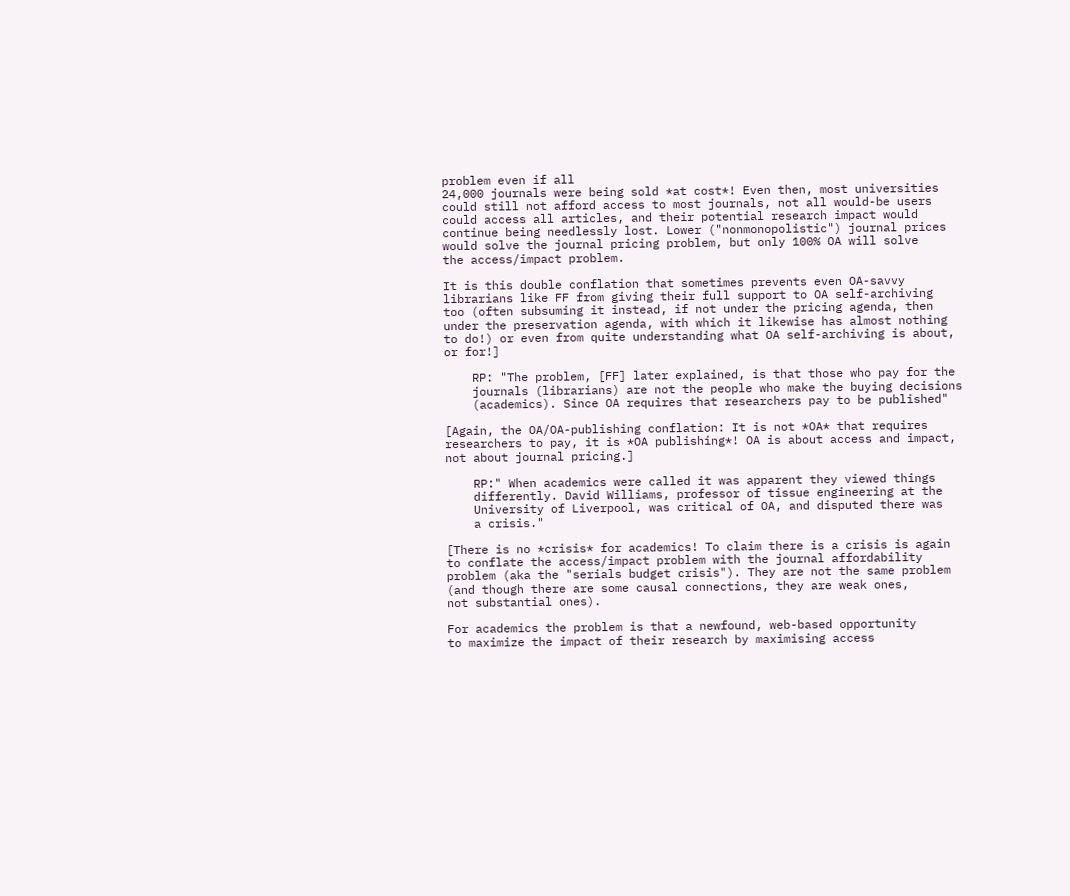problem even if all
24,000 journals were being sold *at cost*! Even then, most universities
could still not afford access to most journals, not all would-be users
could access all articles, and their potential research impact would
continue being needlessly lost. Lower ("nonmonopolistic") journal prices
would solve the journal pricing problem, but only 100% OA will solve
the access/impact problem.

It is this double conflation that sometimes prevents even OA-savvy
librarians like FF from giving their full support to OA self-archiving
too (often subsuming it instead, if not under the pricing agenda, then
under the preservation agenda, with which it likewise has almost nothing
to do!) or even from quite understanding what OA self-archiving is about,
or for!]

    RP: "The problem, [FF] later explained, is that those who pay for the
    journals (librarians) are not the people who make the buying decisions
    (academics). Since OA requires that researchers pay to be published"

[Again, the OA/OA-publishing conflation: It is not *OA* that requires
researchers to pay, it is *OA publishing*! OA is about access and impact,
not about journal pricing.]

    RP:" When academics were called it was apparent they viewed things
    differently. David Williams, professor of tissue engineering at the
    University of Liverpool, was critical of OA, and disputed there was
    a crisis."

[There is no *crisis* for academics! To claim there is a crisis is again
to conflate the access/impact problem with the journal affordability
problem (aka the "serials budget crisis"). They are not the same problem
(and though there are some causal connections, they are weak ones,
not substantial ones).

For academics the problem is that a newfound, web-based opportunity
to maximize the impact of their research by maximising access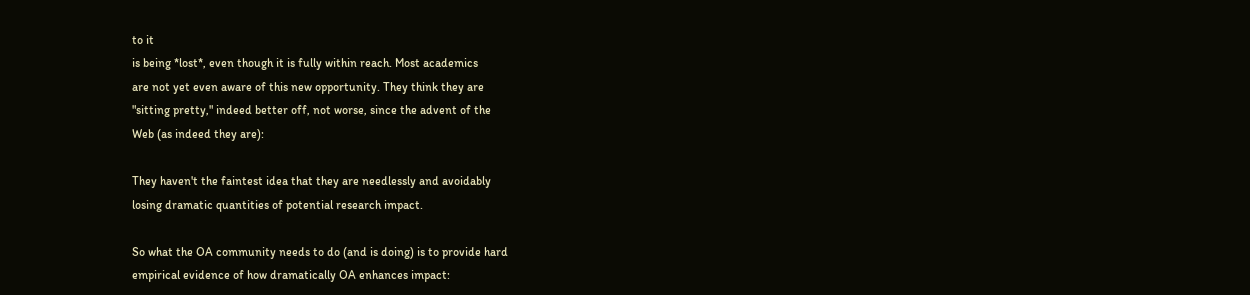to it
is being *lost*, even though it is fully within reach. Most academics
are not yet even aware of this new opportunity. They think they are
"sitting pretty," indeed better off, not worse, since the advent of the
Web (as indeed they are):

They haven't the faintest idea that they are needlessly and avoidably
losing dramatic quantities of potential research impact.

So what the OA community needs to do (and is doing) is to provide hard
empirical evidence of how dramatically OA enhances impact: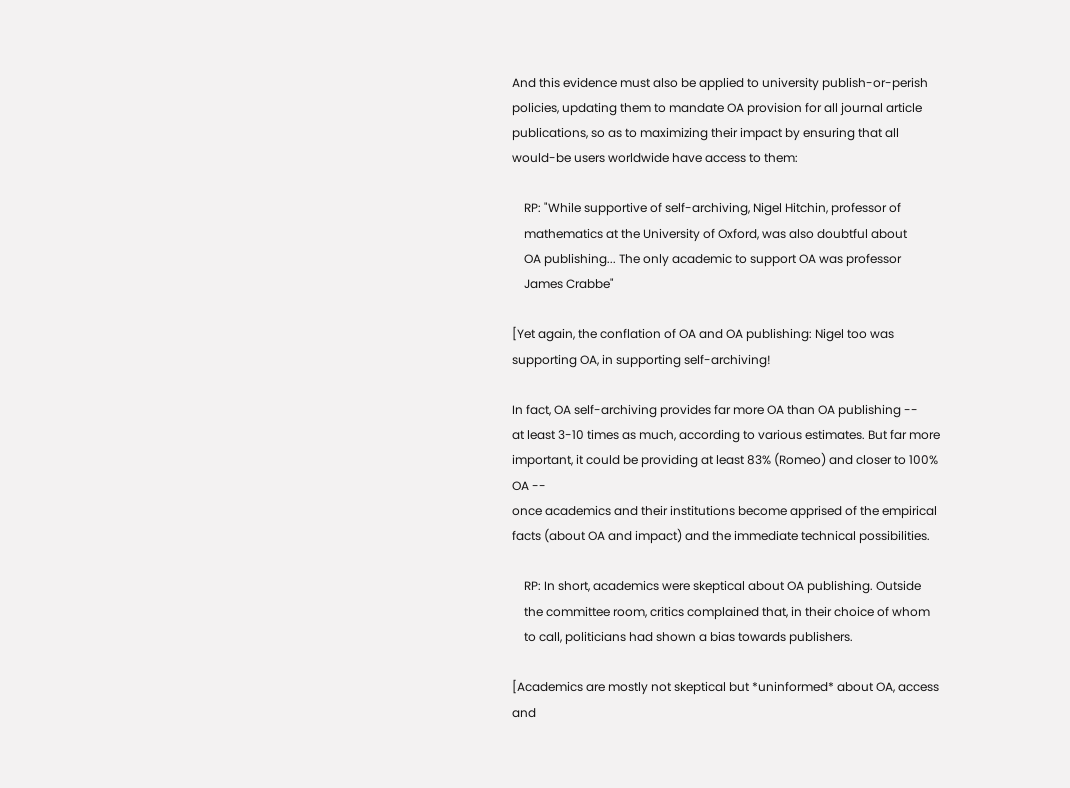And this evidence must also be applied to university publish-or-perish
policies, updating them to mandate OA provision for all journal article
publications, so as to maximizing their impact by ensuring that all
would-be users worldwide have access to them:

    RP: "While supportive of self-archiving, Nigel Hitchin, professor of
    mathematics at the University of Oxford, was also doubtful about
    OA publishing... The only academic to support OA was professor
    James Crabbe"

[Yet again, the conflation of OA and OA publishing: Nigel too was
supporting OA, in supporting self-archiving!

In fact, OA self-archiving provides far more OA than OA publishing --
at least 3-10 times as much, according to various estimates. But far more
important, it could be providing at least 83% (Romeo) and closer to 100% OA --
once academics and their institutions become apprised of the empirical
facts (about OA and impact) and the immediate technical possibilities.

    RP: In short, academics were skeptical about OA publishing. Outside
    the committee room, critics complained that, in their choice of whom
    to call, politicians had shown a bias towards publishers.

[Academics are mostly not skeptical but *uninformed* about OA, access and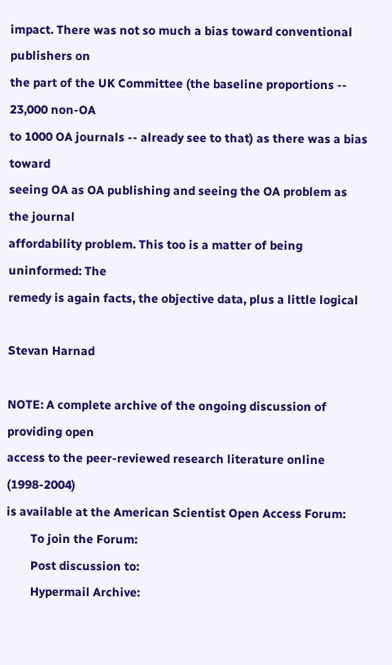impact. There was not so much a bias toward conventional publishers on
the part of the UK Committee (the baseline proportions -- 23,000 non-OA
to 1000 OA journals -- already see to that) as there was a bias toward
seeing OA as OA publishing and seeing the OA problem as the journal
affordability problem. This too is a matter of being uninformed: The
remedy is again facts, the objective data, plus a little logical

Stevan Harnad

NOTE: A complete archive of the ongoing discussion of providing open
access to the peer-reviewed research literature online (1998-2004)
is available at the American Scientist Open Access Forum:
        To join the Forum:
        Post discussion to:
        Hypermail Archive: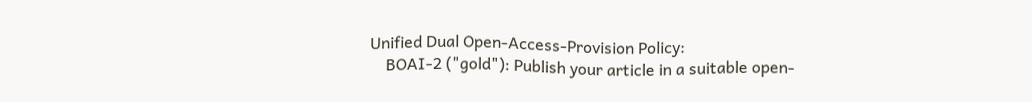Unified Dual Open-Access-Provision Policy:
    BOAI-2 ("gold"): Publish your article in a suitable open-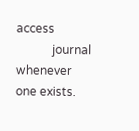access
            journal whenever one exists.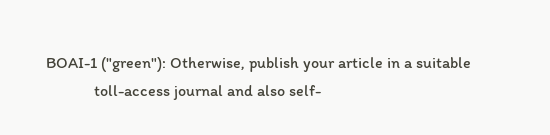BOAI-1 ("green"): Otherwise, publish your article in a suitable
            toll-access journal and also self-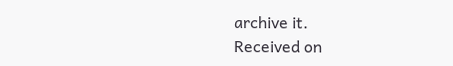archive it.
Received on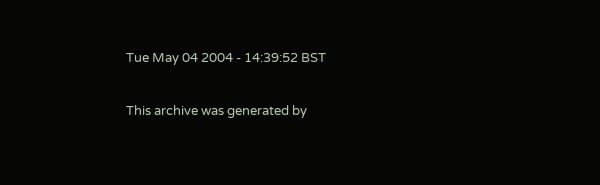Tue May 04 2004 - 14:39:52 BST

This archive was generated by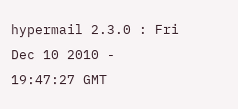hypermail 2.3.0 : Fri Dec 10 2010 - 19:47:27 GMT